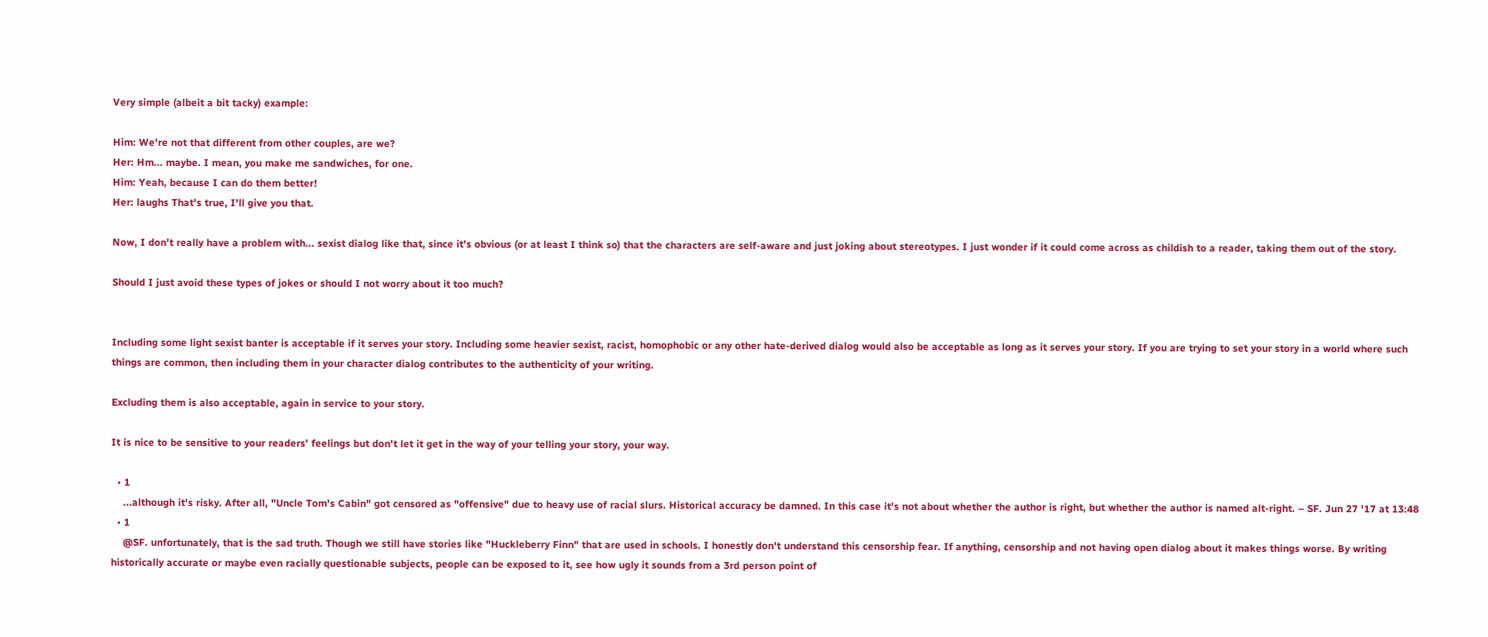Very simple (albeit a bit tacky) example:

Him: We're not that different from other couples, are we?
Her: Hm... maybe. I mean, you make me sandwiches, for one.
Him: Yeah, because I can do them better!
Her: laughs That's true, I'll give you that.

Now, I don't really have a problem with... sexist dialog like that, since it's obvious (or at least I think so) that the characters are self-aware and just joking about stereotypes. I just wonder if it could come across as childish to a reader, taking them out of the story.

Should I just avoid these types of jokes or should I not worry about it too much?


Including some light sexist banter is acceptable if it serves your story. Including some heavier sexist, racist, homophobic or any other hate-derived dialog would also be acceptable as long as it serves your story. If you are trying to set your story in a world where such things are common, then including them in your character dialog contributes to the authenticity of your writing.

Excluding them is also acceptable, again in service to your story.

It is nice to be sensitive to your readers' feelings but don't let it get in the way of your telling your story, your way.

  • 1
    ...although it's risky. After all, "Uncle Tom's Cabin" got censored as "offensive" due to heavy use of racial slurs. Historical accuracy be damned. In this case it's not about whether the author is right, but whether the author is named alt-right. – SF. Jun 27 '17 at 13:48
  • 1
    @SF. unfortunately, that is the sad truth. Though we still have stories like "Huckleberry Finn" that are used in schools. I honestly don't understand this censorship fear. If anything, censorship and not having open dialog about it makes things worse. By writing historically accurate or maybe even racially questionable subjects, people can be exposed to it, see how ugly it sounds from a 3rd person point of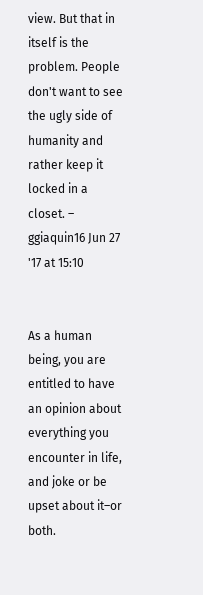view. But that in itself is the problem. People don't want to see the ugly side of humanity and rather keep it locked in a closet. – ggiaquin16 Jun 27 '17 at 15:10


As a human being, you are entitled to have an opinion about everything you encounter in life, and joke or be upset about it–or both.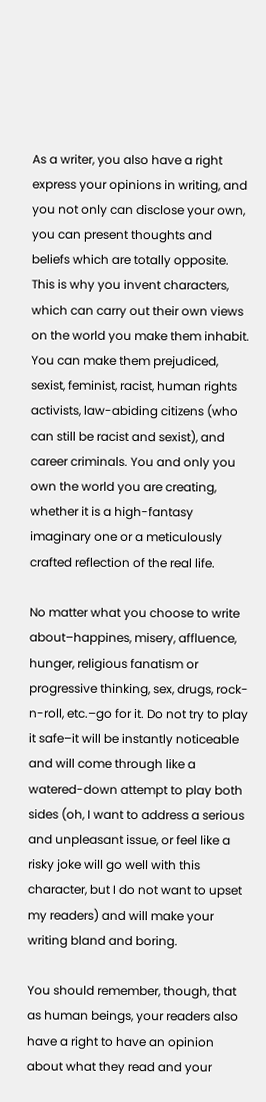As a writer, you also have a right express your opinions in writing, and you not only can disclose your own, you can present thoughts and beliefs which are totally opposite. This is why you invent characters, which can carry out their own views on the world you make them inhabit. You can make them prejudiced, sexist, feminist, racist, human rights activists, law-abiding citizens (who can still be racist and sexist), and career criminals. You and only you own the world you are creating, whether it is a high-fantasy imaginary one or a meticulously crafted reflection of the real life.

No matter what you choose to write about–happines, misery, affluence, hunger, religious fanatism or progressive thinking, sex, drugs, rock-n-roll, etc.–go for it. Do not try to play it safe–it will be instantly noticeable and will come through like a watered-down attempt to play both sides (oh, I want to address a serious and unpleasant issue, or feel like a risky joke will go well with this character, but I do not want to upset my readers) and will make your writing bland and boring.

You should remember, though, that as human beings, your readers also have a right to have an opinion about what they read and your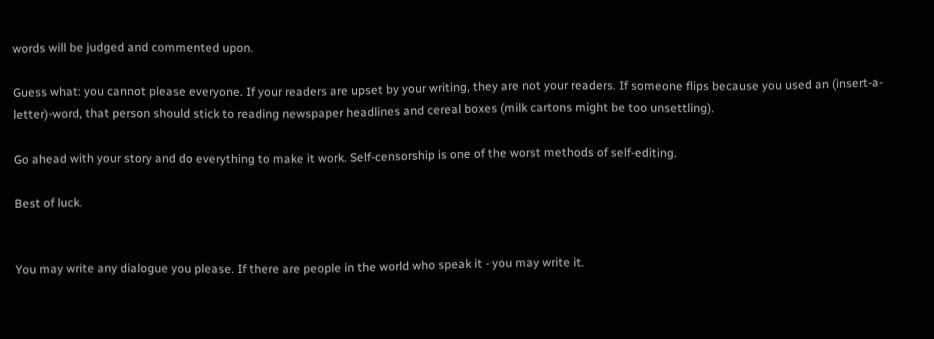words will be judged and commented upon.

Guess what: you cannot please everyone. If your readers are upset by your writing, they are not your readers. If someone flips because you used an (insert-a-letter)-word, that person should stick to reading newspaper headlines and cereal boxes (milk cartons might be too unsettling).

Go ahead with your story and do everything to make it work. Self-censorship is one of the worst methods of self-editing.

Best of luck.


You may write any dialogue you please. If there are people in the world who speak it - you may write it.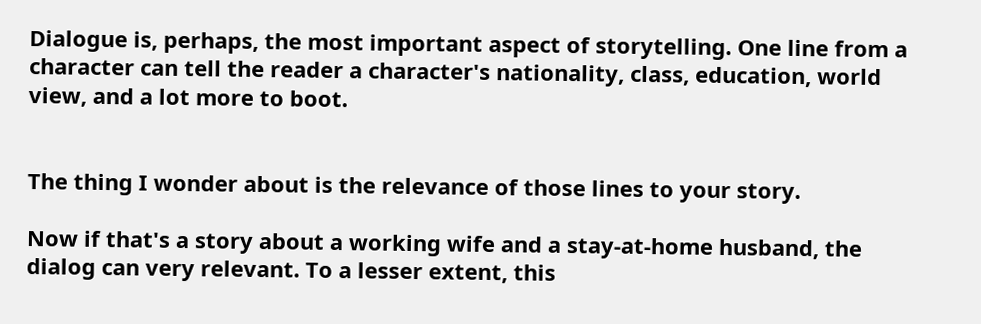Dialogue is, perhaps, the most important aspect of storytelling. One line from a character can tell the reader a character's nationality, class, education, world view, and a lot more to boot.


The thing I wonder about is the relevance of those lines to your story.

Now if that's a story about a working wife and a stay-at-home husband, the dialog can very relevant. To a lesser extent, this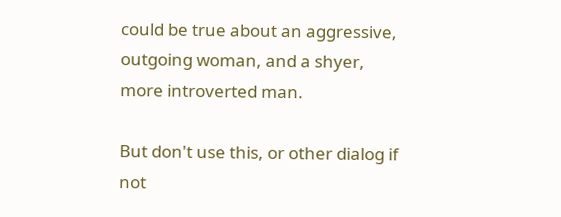could be true about an aggressive, outgoing woman, and a shyer, more introverted man.

But don't use this, or other dialog if not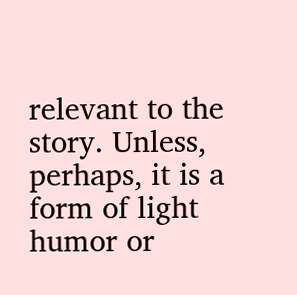relevant to the story. Unless, perhaps, it is a form of light humor or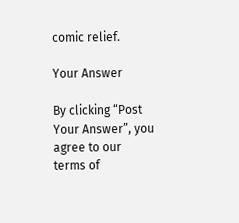comic relief.

Your Answer

By clicking “Post Your Answer”, you agree to our terms of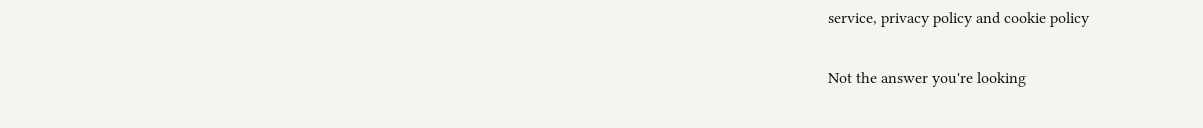service, privacy policy and cookie policy

Not the answer you're looking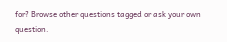for? Browse other questions tagged or ask your own question.